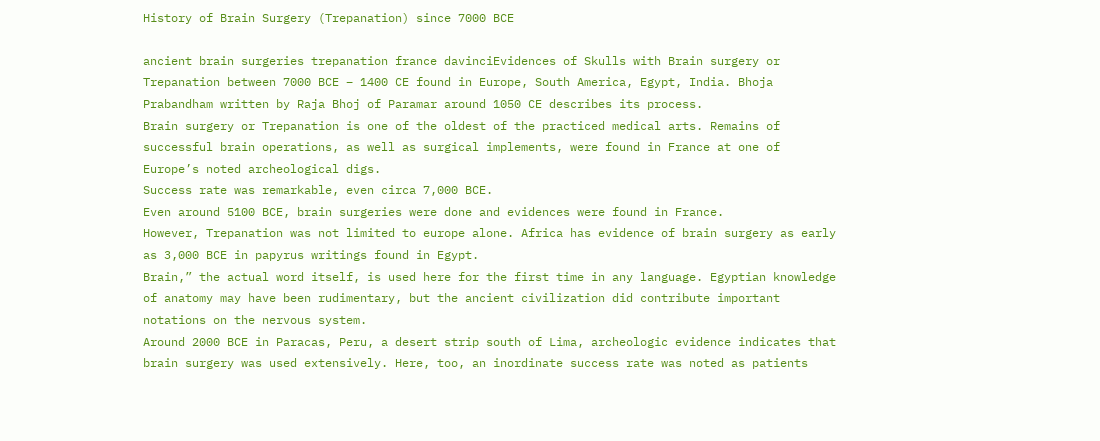History of Brain Surgery (Trepanation) since 7000 BCE

ancient brain surgeries trepanation france davinciEvidences of Skulls with Brain surgery or Trepanation between 7000 BCE – 1400 CE found in Europe, South America, Egypt, India. Bhoja Prabandham written by Raja Bhoj of Paramar around 1050 CE describes its process.
Brain surgery or Trepanation is one of the oldest of the practiced medical arts. Remains of successful brain operations, as well as surgical implements, were found in France at one of Europe’s noted archeological digs.
Success rate was remarkable, even circa 7,000 BCE.
Even around 5100 BCE, brain surgeries were done and evidences were found in France.
However, Trepanation was not limited to europe alone. Africa has evidence of brain surgery as early as 3,000 BCE in papyrus writings found in Egypt.
Brain,” the actual word itself, is used here for the first time in any language. Egyptian knowledge of anatomy may have been rudimentary, but the ancient civilization did contribute important notations on the nervous system.
Around 2000 BCE in Paracas, Peru, a desert strip south of Lima, archeologic evidence indicates that brain surgery was used extensively. Here, too, an inordinate success rate was noted as patients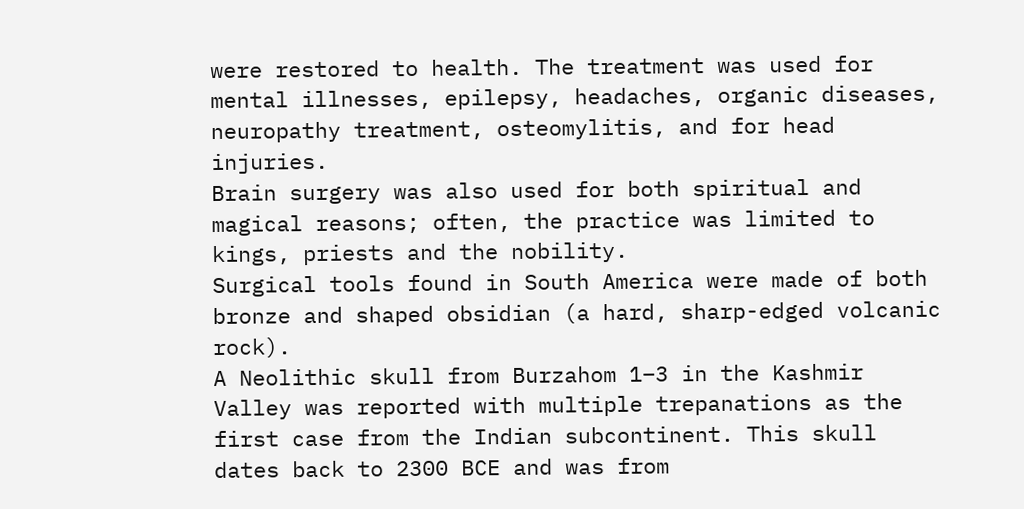were restored to health. The treatment was used for mental illnesses, epilepsy, headaches, organic diseases, neuropathy treatment, osteomylitis, and for head injuries.
Brain surgery was also used for both spiritual and magical reasons; often, the practice was limited to kings, priests and the nobility.
Surgical tools found in South America were made of both bronze and shaped obsidian (a hard, sharp-edged volcanic rock).
A Neolithic skull from Burzahom 1–3 in the Kashmir Valley was reported with multiple trepanations as the first case from the Indian subcontinent. This skull dates back to 2300 BCE and was from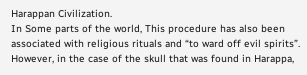Harappan Civilization.
In Some parts of the world, This procedure has also been associated with religious rituals and “to ward off evil spirits”. However, in the case of the skull that was found in Harappa,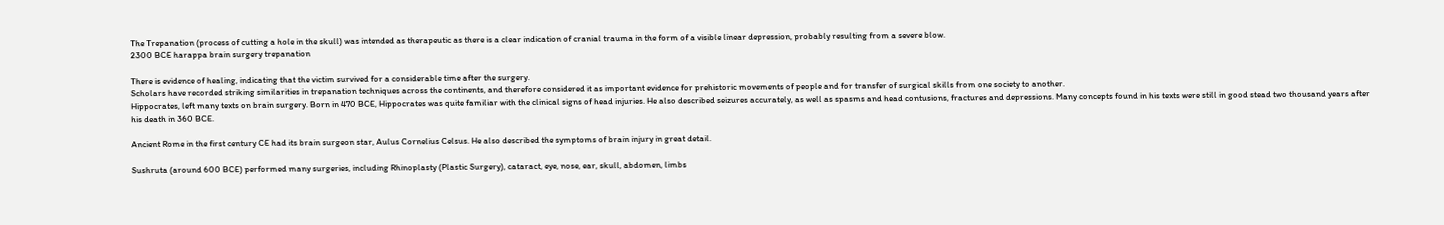The Trepanation (process of cutting a hole in the skull) was intended as therapeutic as there is a clear indication of cranial trauma in the form of a visible linear depression, probably resulting from a severe blow.
2300 BCE harappa brain surgery trepanation

There is evidence of healing, indicating that the victim survived for a considerable time after the surgery.
Scholars have recorded striking similarities in trepanation techniques across the continents, and therefore considered it as important evidence for prehistoric movements of people and for transfer of surgical skills from one society to another.
Hippocrates, left many texts on brain surgery. Born in 470 BCE, Hippocrates was quite familiar with the clinical signs of head injuries. He also described seizures accurately, as well as spasms and head contusions, fractures and depressions. Many concepts found in his texts were still in good stead two thousand years after his death in 360 BCE.

Ancient Rome in the first century CE had its brain surgeon star, Aulus Cornelius Celsus. He also described the symptoms of brain injury in great detail.

Sushruta (around 600 BCE) performed many surgeries, including Rhinoplasty (Plastic Surgery), cataract, eye, nose, ear, skull, abdomen, limbs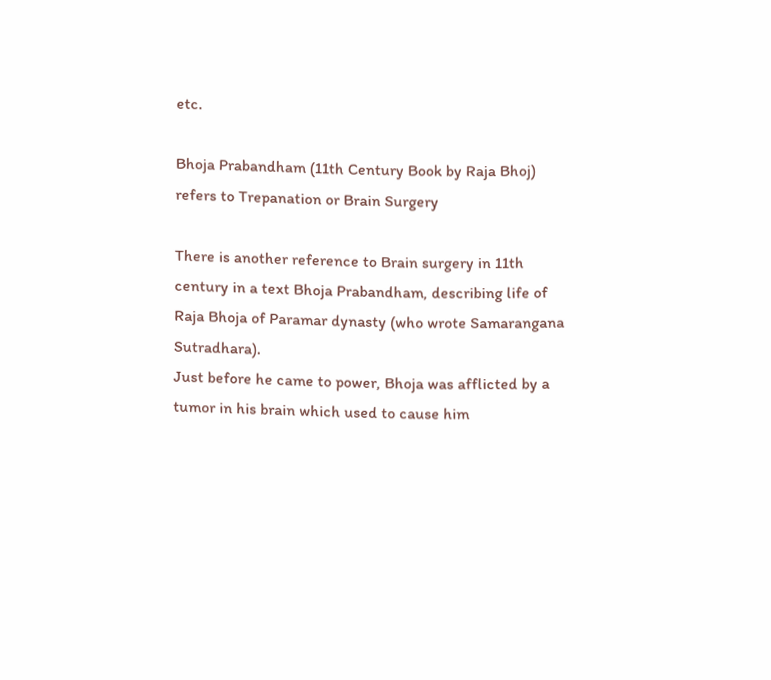etc.

Bhoja Prabandham (11th Century Book by Raja Bhoj) refers to Trepanation or Brain Surgery

There is another reference to Brain surgery in 11th century in a text Bhoja Prabandham, describing life of Raja Bhoja of Paramar dynasty (who wrote Samarangana Sutradhara).
Just before he came to power, Bhoja was afflicted by a tumor in his brain which used to cause him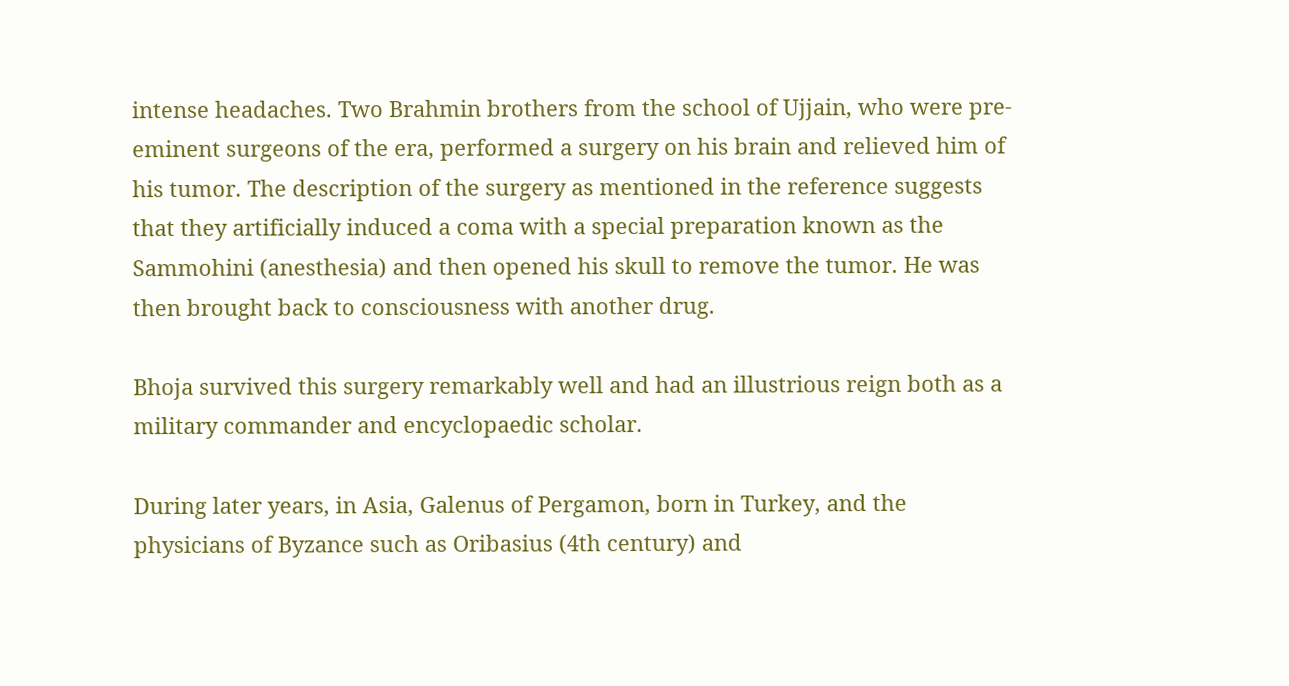intense headaches. Two Brahmin brothers from the school of Ujjain, who were pre-eminent surgeons of the era, performed a surgery on his brain and relieved him of his tumor. The description of the surgery as mentioned in the reference suggests that they artificially induced a coma with a special preparation known as the Sammohini (anesthesia) and then opened his skull to remove the tumor. He was then brought back to consciousness with another drug.

Bhoja survived this surgery remarkably well and had an illustrious reign both as a military commander and encyclopaedic scholar.

During later years, in Asia, Galenus of Pergamon, born in Turkey, and the physicians of Byzance such as Oribasius (4th century) and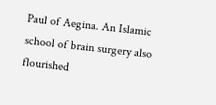Paul of Aegina. An Islamic school of brain surgery also flourished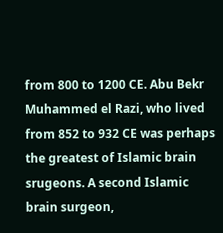from 800 to 1200 CE. Abu Bekr Muhammed el Razi, who lived from 852 to 932 CE was perhaps the greatest of Islamic brain srugeons. A second Islamic brain surgeon,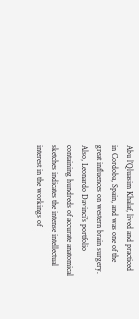Abu l’Qluasim Khalaf, lived and practiced in Cordoba, Spain, and was one of the great influences on western brain surgery.
Also, Leonardo Davinci’s portfolio containing hundreds of accurate anatomical sketches indicates the intense intellectual interest in the workings of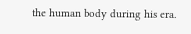the human body during his era.